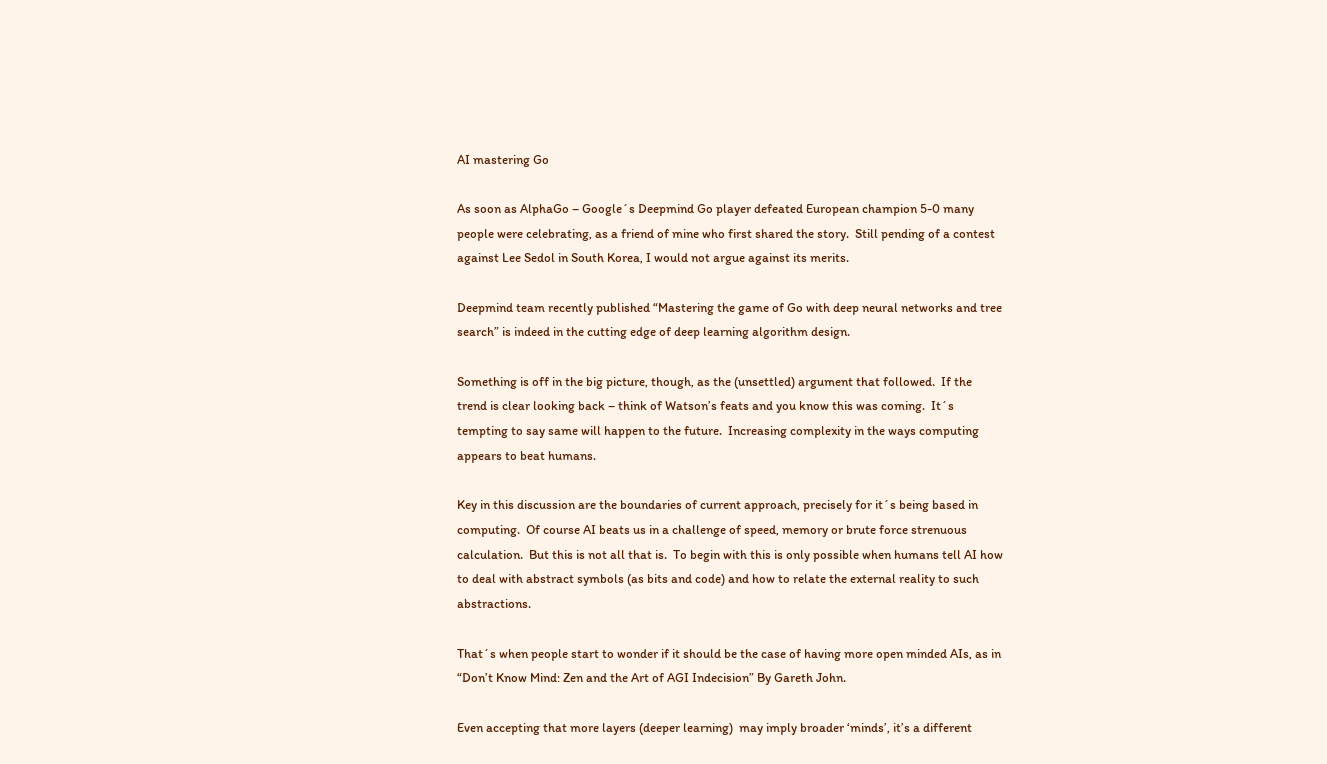AI mastering Go

As soon as AlphaGo – Google´s Deepmind Go player defeated European champion 5-0 many people were celebrating, as a friend of mine who first shared the story.  Still pending of a contest against Lee Sedol in South Korea, I would not argue against its merits.

Deepmind team recently published “Mastering the game of Go with deep neural networks and tree search” is indeed in the cutting edge of deep learning algorithm design.

Something is off in the big picture, though, as the (unsettled) argument that followed.  If the trend is clear looking back – think of Watson’s feats and you know this was coming.  It´s tempting to say same will happen to the future.  Increasing complexity in the ways computing appears to beat humans.

Key in this discussion are the boundaries of current approach, precisely for it´s being based in computing.  Of course AI beats us in a challenge of speed, memory or brute force strenuous calculation.  But this is not all that is.  To begin with this is only possible when humans tell AI how to deal with abstract symbols (as bits and code) and how to relate the external reality to such abstractions.

That´s when people start to wonder if it should be the case of having more open minded AIs, as in “Don’t Know Mind: Zen and the Art of AGI Indecision” By Gareth John.

Even accepting that more layers (deeper learning)  may imply broader ‘minds’, it’s a different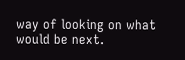way of looking on what would be next.